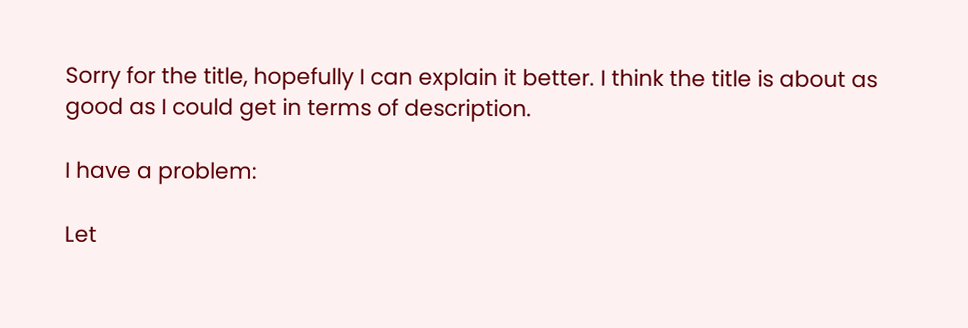Sorry for the title, hopefully I can explain it better. I think the title is about as good as I could get in terms of description.

I have a problem:

Let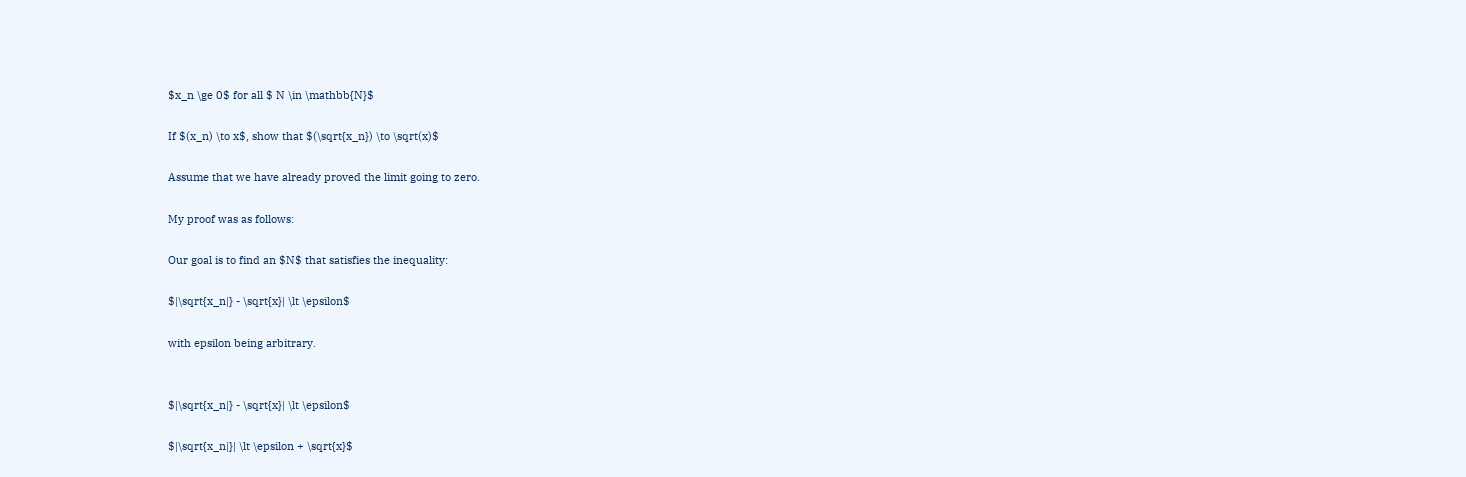$x_n \ge 0$ for all $ N \in \mathbb{N}$

If $(x_n) \to x$, show that $(\sqrt{x_n}) \to \sqrt(x)$

Assume that we have already proved the limit going to zero.

My proof was as follows:

Our goal is to find an $N$ that satisfies the inequality:

$|\sqrt{x_n|} - \sqrt{x}| \lt \epsilon$

with epsilon being arbitrary.


$|\sqrt{x_n|} - \sqrt{x}| \lt \epsilon$

$|\sqrt{x_n|}| \lt \epsilon + \sqrt{x}$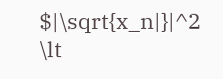$|\sqrt{x_n|}|^2 \lt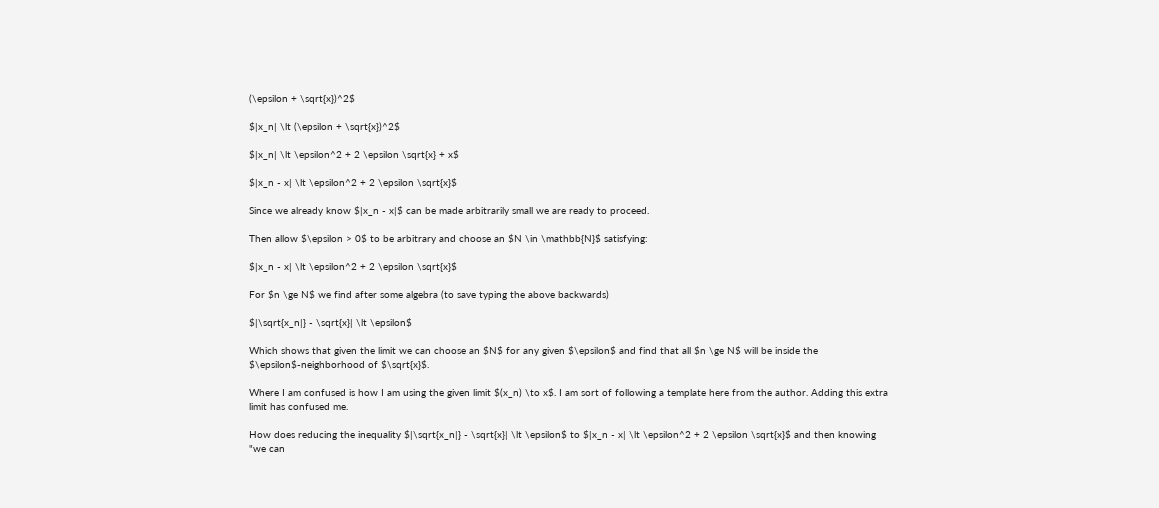(\epsilon + \sqrt{x})^2$

$|x_n| \lt (\epsilon + \sqrt{x})^2$

$|x_n| \lt \epsilon^2 + 2 \epsilon \sqrt{x} + x$

$|x_n - x| \lt \epsilon^2 + 2 \epsilon \sqrt{x}$

Since we already know $|x_n - x|$ can be made arbitrarily small we are ready to proceed.

Then allow $\epsilon > 0$ to be arbitrary and choose an $N \in \mathbb{N}$ satisfying:

$|x_n - x| \lt \epsilon^2 + 2 \epsilon \sqrt{x}$

For $n \ge N$ we find after some algebra (to save typing the above backwards)

$|\sqrt{x_n|} - \sqrt{x}| \lt \epsilon$

Which shows that given the limit we can choose an $N$ for any given $\epsilon$ and find that all $n \ge N$ will be inside the $\epsilon$-neighborhood of $\sqrt{x}$.

Where I am confused is how I am using the given limit $(x_n) \to x$. I am sort of following a template here from the author. Adding this extra limit has confused me.

How does reducing the inequality $|\sqrt{x_n|} - \sqrt{x}| \lt \epsilon$ to $|x_n - x| \lt \epsilon^2 + 2 \epsilon \sqrt{x}$ and then knowing "we can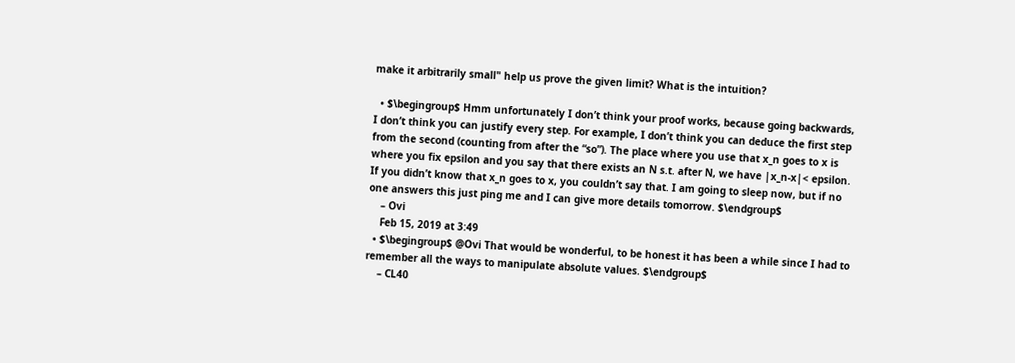make it arbitrarily small" help us prove the given limit? What is the intuition?

  • $\begingroup$ Hmm unfortunately I don’t think your proof works, because going backwards, I don’t think you can justify every step. For example, I don’t think you can deduce the first step from the second (counting from after the “so”). The place where you use that x_n goes to x is where you fix epsilon and you say that there exists an N s.t. after N, we have |x_n-x|< epsilon. If you didn’t know that x_n goes to x, you couldn’t say that. I am going to sleep now, but if no one answers this just ping me and I can give more details tomorrow. $\endgroup$
    – Ovi
    Feb 15, 2019 at 3:49
  • $\begingroup$ @Ovi That would be wonderful, to be honest it has been a while since I had to remember all the ways to manipulate absolute values. $\endgroup$
    – CL40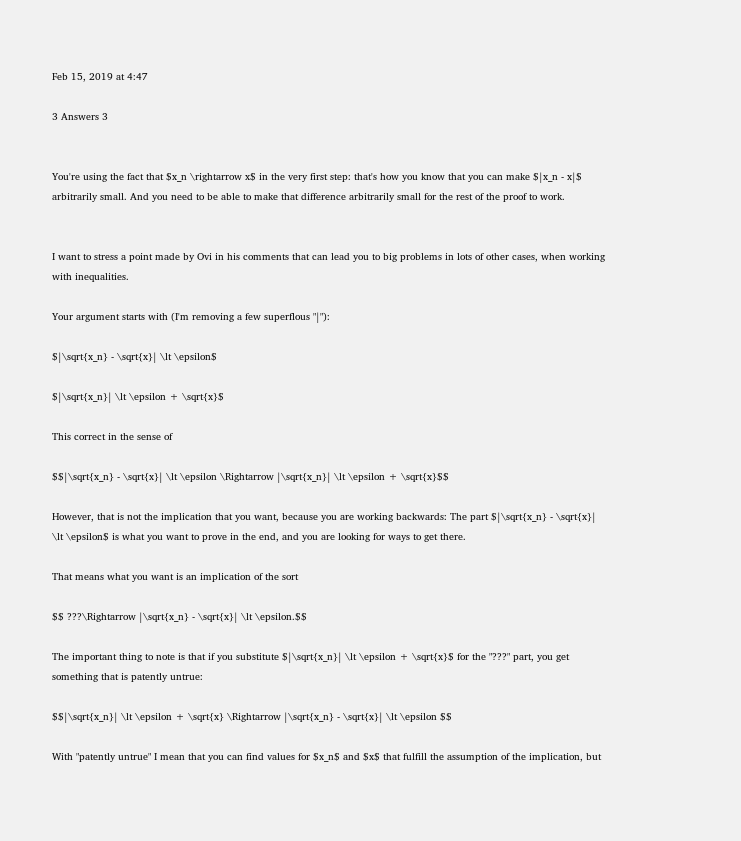Feb 15, 2019 at 4:47

3 Answers 3


You're using the fact that $x_n \rightarrow x$ in the very first step: that's how you know that you can make $|x_n - x|$ arbitrarily small. And you need to be able to make that difference arbitrarily small for the rest of the proof to work.


I want to stress a point made by Ovi in his comments that can lead you to big problems in lots of other cases, when working with inequalities.

Your argument starts with (I'm removing a few superflous "|"):

$|\sqrt{x_n} - \sqrt{x}| \lt \epsilon$

$|\sqrt{x_n}| \lt \epsilon + \sqrt{x}$

This correct in the sense of

$$|\sqrt{x_n} - \sqrt{x}| \lt \epsilon \Rightarrow |\sqrt{x_n}| \lt \epsilon + \sqrt{x}$$

However, that is not the implication that you want, because you are working backwards: The part $|\sqrt{x_n} - \sqrt{x}| \lt \epsilon$ is what you want to prove in the end, and you are looking for ways to get there.

That means what you want is an implication of the sort

$$ ???\Rightarrow |\sqrt{x_n} - \sqrt{x}| \lt \epsilon.$$

The important thing to note is that if you substitute $|\sqrt{x_n}| \lt \epsilon + \sqrt{x}$ for the "???" part, you get something that is patently untrue:

$$|\sqrt{x_n}| \lt \epsilon + \sqrt{x} \Rightarrow |\sqrt{x_n} - \sqrt{x}| \lt \epsilon $$

With "patently untrue" I mean that you can find values for $x_n$ and $x$ that fulfill the assumption of the implication, but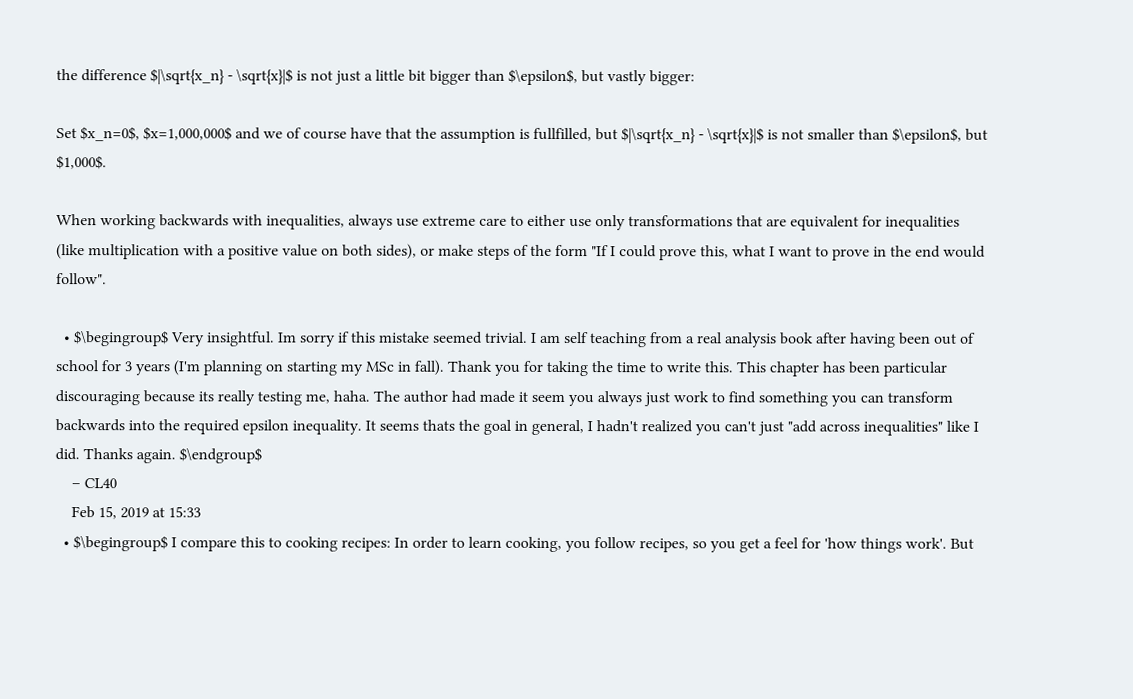the difference $|\sqrt{x_n} - \sqrt{x}|$ is not just a little bit bigger than $\epsilon$, but vastly bigger:

Set $x_n=0$, $x=1,000,000$ and we of course have that the assumption is fullfilled, but $|\sqrt{x_n} - \sqrt{x}|$ is not smaller than $\epsilon$, but $1,000$.

When working backwards with inequalities, always use extreme care to either use only transformations that are equivalent for inequalities (like multiplication with a positive value on both sides), or make steps of the form "If I could prove this, what I want to prove in the end would follow".

  • $\begingroup$ Very insightful. Im sorry if this mistake seemed trivial. I am self teaching from a real analysis book after having been out of school for 3 years (I'm planning on starting my MSc in fall). Thank you for taking the time to write this. This chapter has been particular discouraging because its really testing me, haha. The author had made it seem you always just work to find something you can transform backwards into the required epsilon inequality. It seems thats the goal in general, I hadn't realized you can't just "add across inequalities" like I did. Thanks again. $\endgroup$
    – CL40
    Feb 15, 2019 at 15:33
  • $\begingroup$ I compare this to cooking recipes: In order to learn cooking, you follow recipes, so you get a feel for 'how things work'. But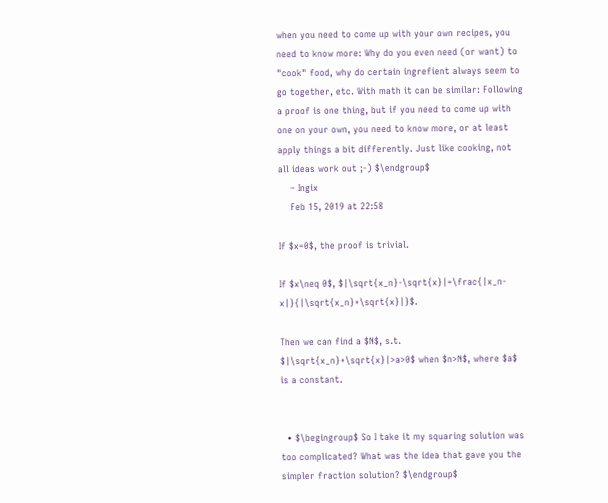when you need to come up with your own recipes, you need to know more: Why do you even need (or want) to "cook" food, why do certain ingrefient always seem to go together, etc. With math it can be similar: Following a proof is one thing, but if you need to come up with one on your own, you need to know more, or at least apply things a bit differently. Just like cooking, not all ideas work out ;-) $\endgroup$
    – Ingix
    Feb 15, 2019 at 22:58

If $x=0$, the proof is trivial.

If $x\neq 0$, $|\sqrt{x_n}-\sqrt{x}|=\frac{|x_n-x|}{|\sqrt{x_n}+\sqrt{x}|}$.

Then we can find a $N$, s.t. $|\sqrt{x_n}+\sqrt{x}|>a>0$ when $n>N$, where $a$ is a constant.


  • $\begingroup$ So I take it my squaring solution was too complicated? What was the idea that gave you the simpler fraction solution? $\endgroup$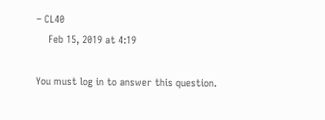– CL40
    Feb 15, 2019 at 4:19

You must log in to answer this question.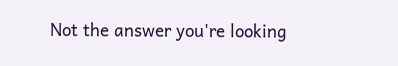Not the answer you're looking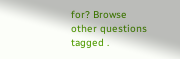for? Browse other questions tagged .